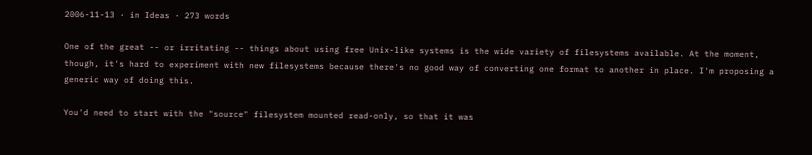2006-11-13 · in Ideas · 273 words

One of the great -- or irritating -- things about using free Unix-like systems is the wide variety of filesystems available. At the moment, though, it's hard to experiment with new filesystems because there's no good way of converting one format to another in place. I'm proposing a generic way of doing this.

You'd need to start with the "source" filesystem mounted read-only, so that it was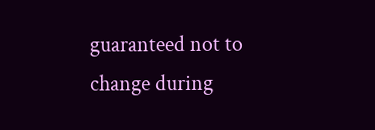guaranteed not to change during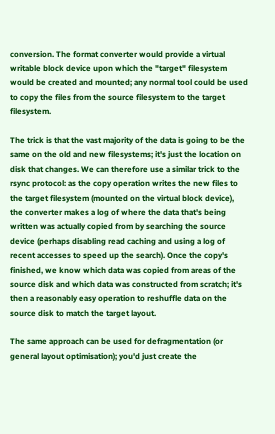conversion. The format converter would provide a virtual writable block device upon which the "target" filesystem would be created and mounted; any normal tool could be used to copy the files from the source filesystem to the target filesystem.

The trick is that the vast majority of the data is going to be the same on the old and new filesystems; it's just the location on disk that changes. We can therefore use a similar trick to the rsync protocol: as the copy operation writes the new files to the target filesystem (mounted on the virtual block device), the converter makes a log of where the data that's being written was actually copied from by searching the source device (perhaps disabling read caching and using a log of recent accesses to speed up the search). Once the copy's finished, we know which data was copied from areas of the source disk and which data was constructed from scratch; it's then a reasonably easy operation to reshuffle data on the source disk to match the target layout.

The same approach can be used for defragmentation (or general layout optimisation); you'd just create the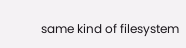same kind of filesystem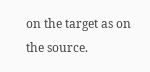on the target as on the source.